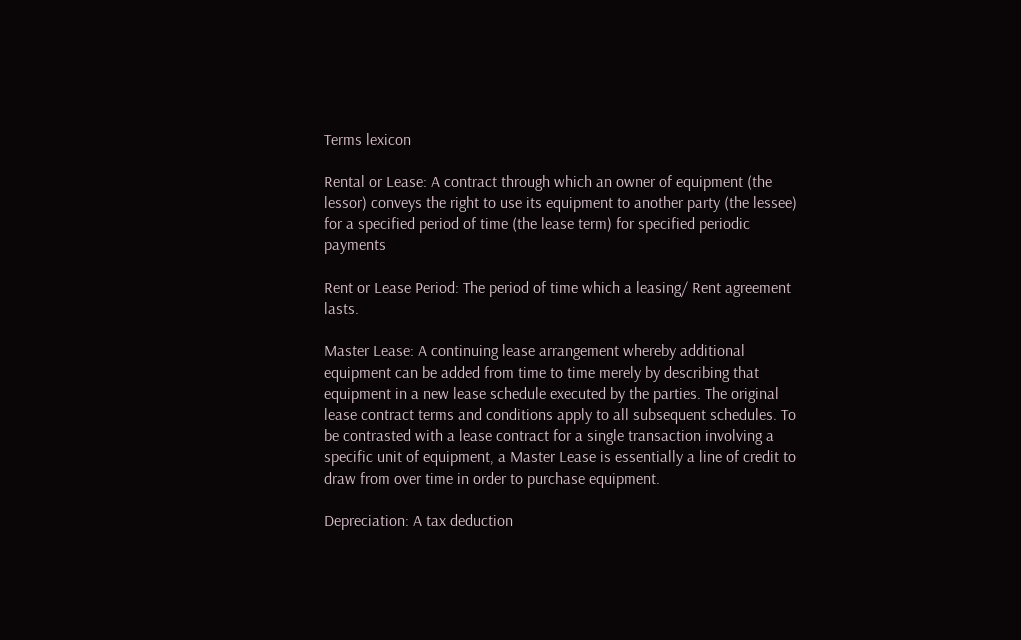Terms lexicon

Rental or Lease: A contract through which an owner of equipment (the lessor) conveys the right to use its equipment to another party (the lessee) for a specified period of time (the lease term) for specified periodic payments

Rent or Lease Period: The period of time which a leasing/ Rent agreement lasts.

Master Lease: A continuing lease arrangement whereby additional equipment can be added from time to time merely by describing that equipment in a new lease schedule executed by the parties. The original lease contract terms and conditions apply to all subsequent schedules. To be contrasted with a lease contract for a single transaction involving a specific unit of equipment, a Master Lease is essentially a line of credit to draw from over time in order to purchase equipment.

Depreciation: A tax deduction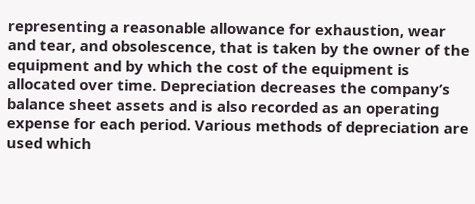representing a reasonable allowance for exhaustion, wear and tear, and obsolescence, that is taken by the owner of the equipment and by which the cost of the equipment is allocated over time. Depreciation decreases the company’s balance sheet assets and is also recorded as an operating expense for each period. Various methods of depreciation are used which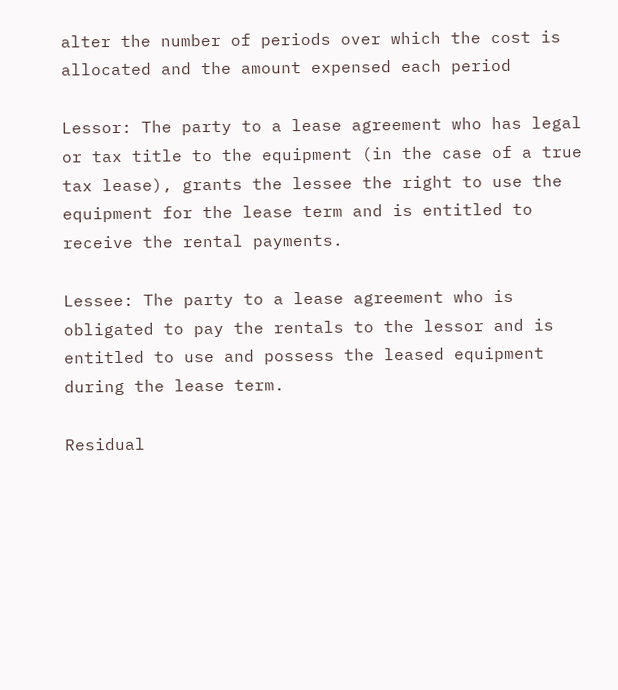alter the number of periods over which the cost is allocated and the amount expensed each period

Lessor: The party to a lease agreement who has legal or tax title to the equipment (in the case of a true tax lease), grants the lessee the right to use the equipment for the lease term and is entitled to receive the rental payments.

Lessee: The party to a lease agreement who is obligated to pay the rentals to the lessor and is entitled to use and possess the leased equipment during the lease term.

Residual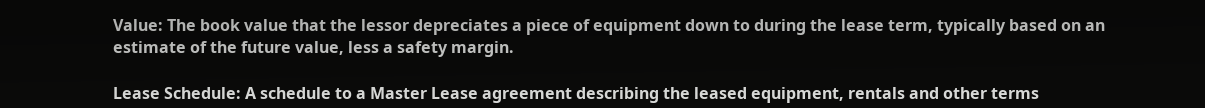Value: The book value that the lessor depreciates a piece of equipment down to during the lease term, typically based on an estimate of the future value, less a safety margin.

Lease Schedule: A schedule to a Master Lease agreement describing the leased equipment, rentals and other terms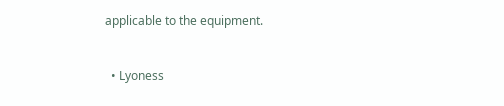applicable to the equipment.


  • Lyoness